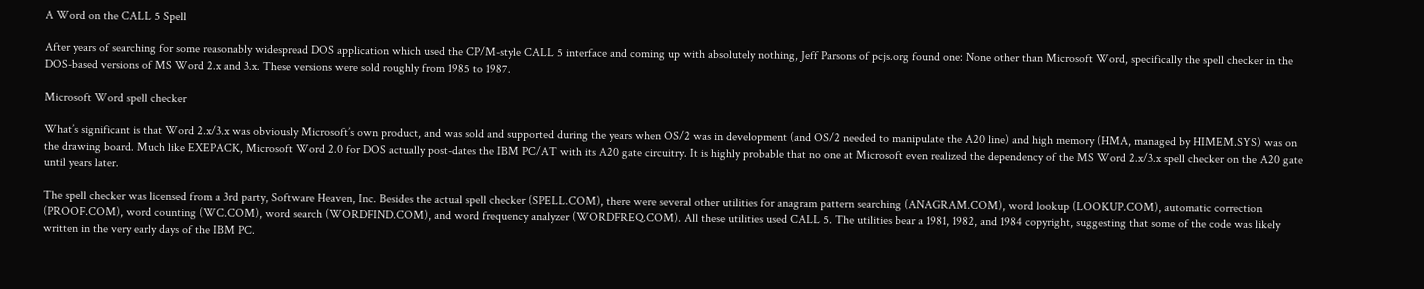A Word on the CALL 5 Spell

After years of searching for some reasonably widespread DOS application which used the CP/M-style CALL 5 interface and coming up with absolutely nothing, Jeff Parsons of pcjs.org found one: None other than Microsoft Word, specifically the spell checker in the DOS-based versions of MS Word 2.x and 3.x. These versions were sold roughly from 1985 to 1987.

Microsoft Word spell checker

What’s significant is that Word 2.x/3.x was obviously Microsoft’s own product, and was sold and supported during the years when OS/2 was in development (and OS/2 needed to manipulate the A20 line) and high memory (HMA, managed by HIMEM.SYS) was on the drawing board. Much like EXEPACK, Microsoft Word 2.0 for DOS actually post-dates the IBM PC/AT with its A20 gate circuitry. It is highly probable that no one at Microsoft even realized the dependency of the MS Word 2.x/3.x spell checker on the A20 gate until years later.

The spell checker was licensed from a 3rd party, Software Heaven, Inc. Besides the actual spell checker (SPELL.COM), there were several other utilities for anagram pattern searching (ANAGRAM.COM), word lookup (LOOKUP.COM), automatic correction (PROOF.COM), word counting (WC.COM), word search (WORDFIND.COM), and word frequency analyzer (WORDFREQ.COM). All these utilities used CALL 5. The utilities bear a 1981, 1982, and 1984 copyright, suggesting that some of the code was likely written in the very early days of the IBM PC.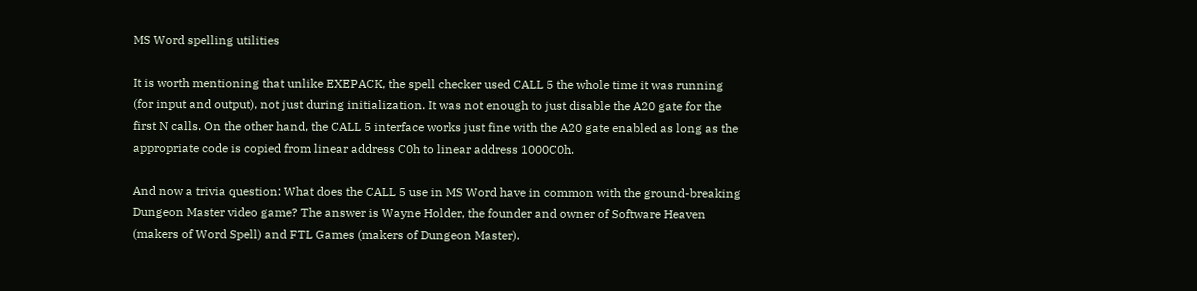MS Word spelling utilities

It is worth mentioning that unlike EXEPACK, the spell checker used CALL 5 the whole time it was running (for input and output), not just during initialization. It was not enough to just disable the A20 gate for the first N calls. On the other hand, the CALL 5 interface works just fine with the A20 gate enabled as long as the appropriate code is copied from linear address C0h to linear address 1000C0h.

And now a trivia question: What does the CALL 5 use in MS Word have in common with the ground-breaking Dungeon Master video game? The answer is Wayne Holder, the founder and owner of Software Heaven (makers of Word Spell) and FTL Games (makers of Dungeon Master).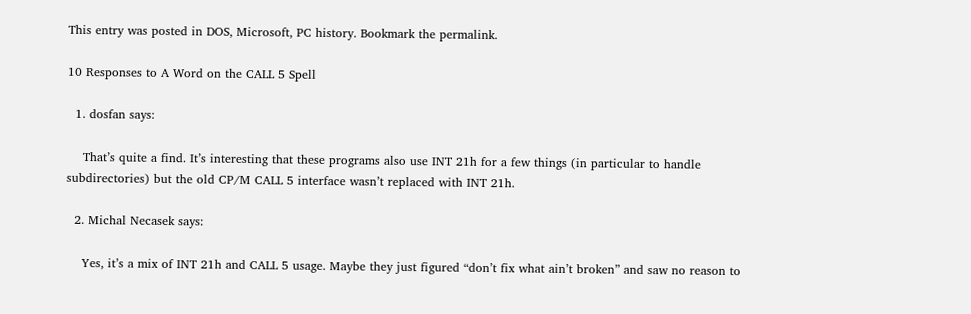This entry was posted in DOS, Microsoft, PC history. Bookmark the permalink.

10 Responses to A Word on the CALL 5 Spell

  1. dosfan says:

    That’s quite a find. It’s interesting that these programs also use INT 21h for a few things (in particular to handle subdirectories) but the old CP/M CALL 5 interface wasn’t replaced with INT 21h.

  2. Michal Necasek says:

    Yes, it’s a mix of INT 21h and CALL 5 usage. Maybe they just figured “don’t fix what ain’t broken” and saw no reason to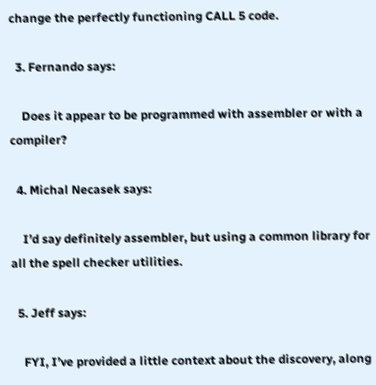change the perfectly functioning CALL 5 code.

  3. Fernando says:

    Does it appear to be programmed with assembler or with a compiler?

  4. Michal Necasek says:

    I’d say definitely assembler, but using a common library for all the spell checker utilities.

  5. Jeff says:

    FYI, I’ve provided a little context about the discovery, along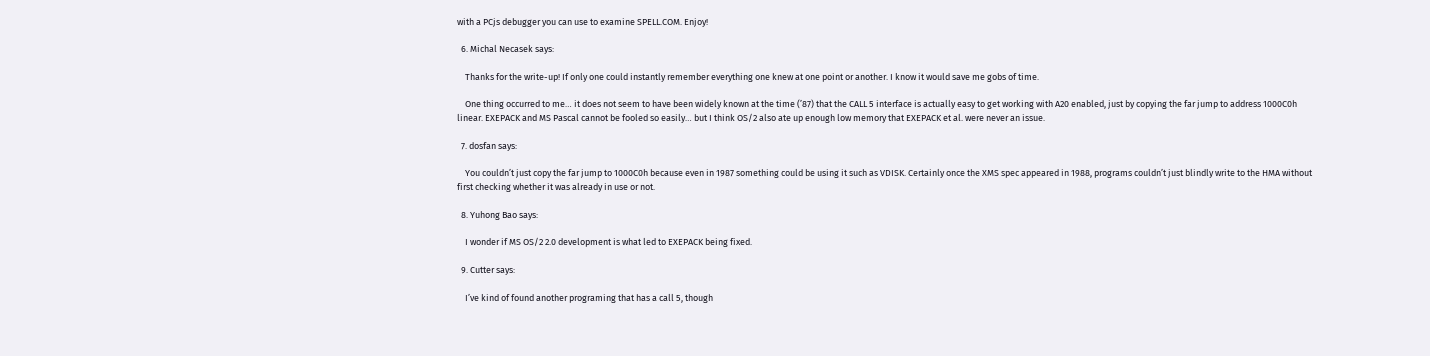with a PCjs debugger you can use to examine SPELL.COM. Enjoy!

  6. Michal Necasek says:

    Thanks for the write-up! If only one could instantly remember everything one knew at one point or another. I know it would save me gobs of time.

    One thing occurred to me… it does not seem to have been widely known at the time (’87) that the CALL 5 interface is actually easy to get working with A20 enabled, just by copying the far jump to address 1000C0h linear. EXEPACK and MS Pascal cannot be fooled so easily… but I think OS/2 also ate up enough low memory that EXEPACK et al. were never an issue.

  7. dosfan says:

    You couldn’t just copy the far jump to 1000C0h because even in 1987 something could be using it such as VDISK. Certainly once the XMS spec appeared in 1988, programs couldn’t just blindly write to the HMA without first checking whether it was already in use or not.

  8. Yuhong Bao says:

    I wonder if MS OS/2 2.0 development is what led to EXEPACK being fixed.

  9. Cutter says:

    I’ve kind of found another programing that has a call 5, though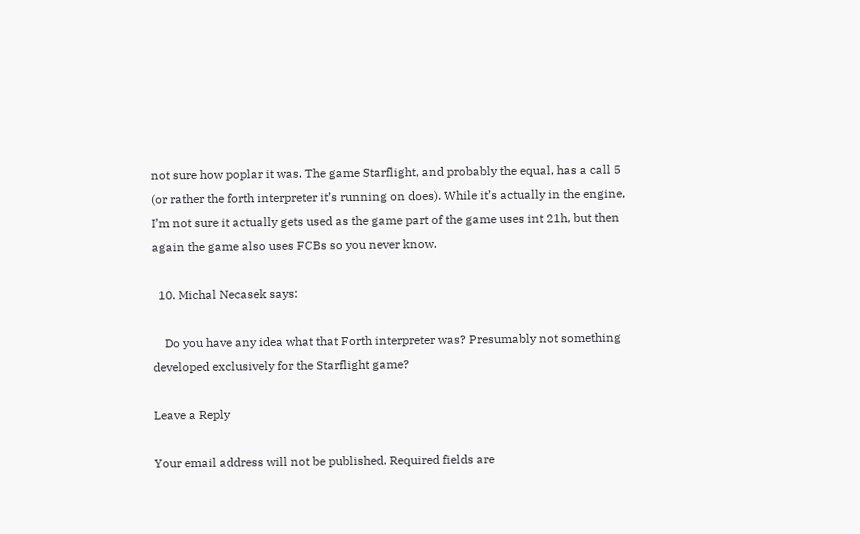not sure how poplar it was. The game Starflight, and probably the equal, has a call 5 (or rather the forth interpreter it’s running on does). While it’s actually in the engine, I’m not sure it actually gets used as the game part of the game uses int 21h, but then again the game also uses FCBs so you never know.

  10. Michal Necasek says:

    Do you have any idea what that Forth interpreter was? Presumably not something developed exclusively for the Starflight game?

Leave a Reply

Your email address will not be published. Required fields are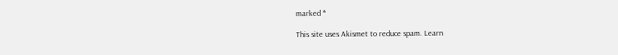marked *

This site uses Akismet to reduce spam. Learn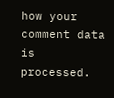how your comment data is processed.